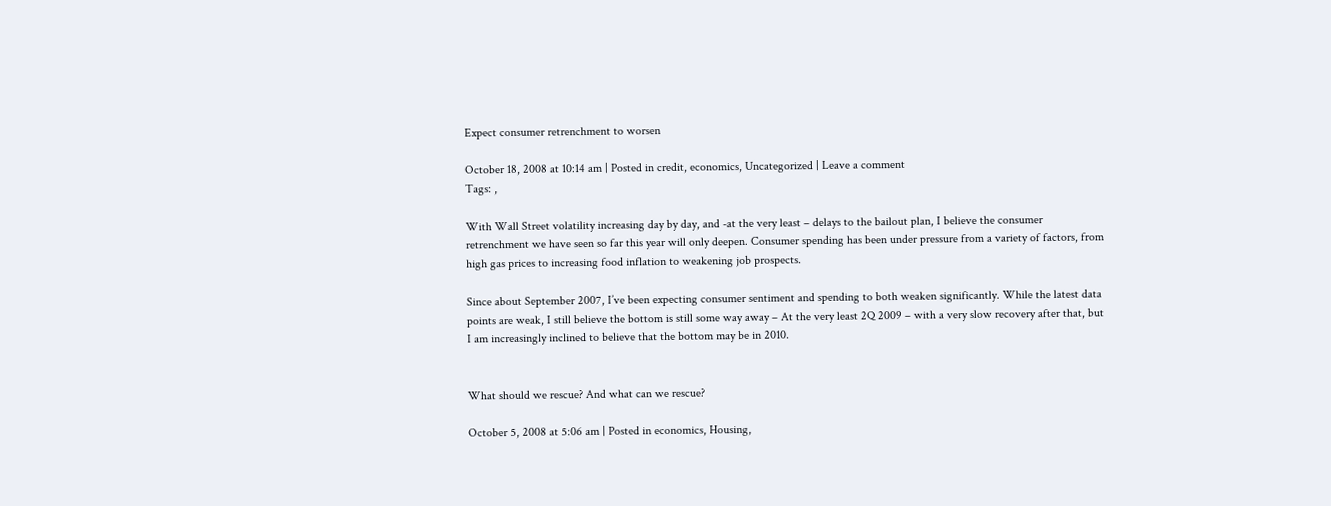Expect consumer retrenchment to worsen

October 18, 2008 at 10:14 am | Posted in credit, economics, Uncategorized | Leave a comment
Tags: ,

With Wall Street volatility increasing day by day, and -at the very least – delays to the bailout plan, I believe the consumer retrenchment we have seen so far this year will only deepen. Consumer spending has been under pressure from a variety of factors, from high gas prices to increasing food inflation to weakening job prospects.

Since about September 2007, I’ve been expecting consumer sentiment and spending to both weaken significantly. While the latest data points are weak, I still believe the bottom is still some way away – At the very least 2Q 2009 – with a very slow recovery after that, but I am increasingly inclined to believe that the bottom may be in 2010.


What should we rescue? And what can we rescue?

October 5, 2008 at 5:06 am | Posted in economics, Housing,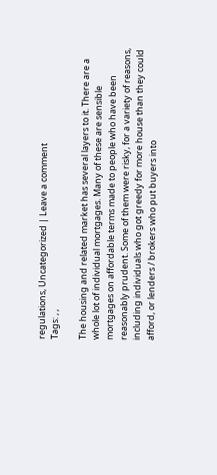regulations, Uncategorized | Leave a comment
Tags: , ,

The housing and related market has several layers to it. There are a whole lot of individual mortgages. Many of these are sensible mortgages on affordable terms made to people who have been reasonably prudent. Some of them were risky, for a variety of reasons, including individuals who got greedy for more house than they could afford, or lenders / brokers who put buyers into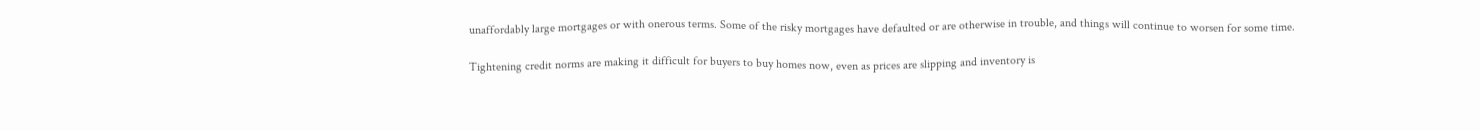unaffordably large mortgages or with onerous terms. Some of the risky mortgages have defaulted or are otherwise in trouble, and things will continue to worsen for some time.

Tightening credit norms are making it difficult for buyers to buy homes now, even as prices are slipping and inventory is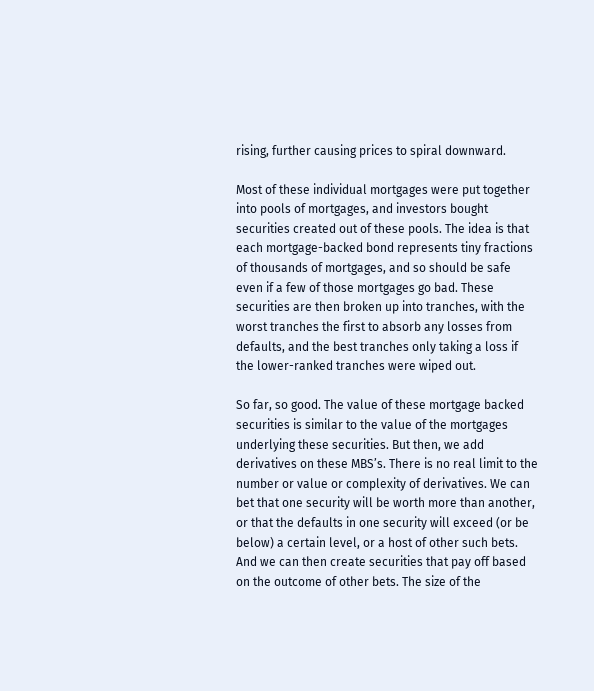rising, further causing prices to spiral downward.

Most of these individual mortgages were put together into pools of mortgages, and investors bought securities created out of these pools. The idea is that each mortgage-backed bond represents tiny fractions of thousands of mortgages, and so should be safe even if a few of those mortgages go bad. These securities are then broken up into tranches, with the worst tranches the first to absorb any losses from defaults, and the best tranches only taking a loss if the lower-ranked tranches were wiped out.

So far, so good. The value of these mortgage backed securities is similar to the value of the mortgages underlying these securities. But then, we add derivatives on these MBS’s. There is no real limit to the number or value or complexity of derivatives. We can bet that one security will be worth more than another, or that the defaults in one security will exceed (or be below) a certain level, or a host of other such bets. And we can then create securities that pay off based on the outcome of other bets. The size of the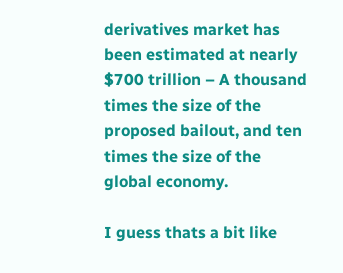derivatives market has been estimated at nearly $700 trillion – A thousand times the size of the proposed bailout, and ten times the size of the global economy.

I guess thats a bit like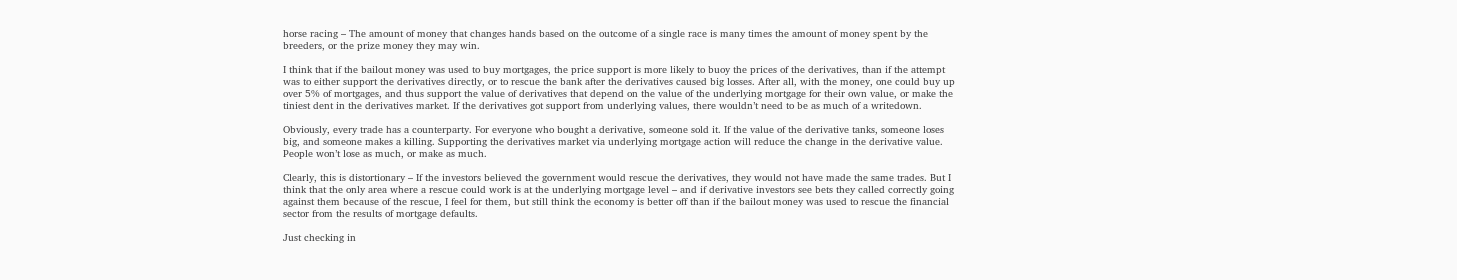horse racing – The amount of money that changes hands based on the outcome of a single race is many times the amount of money spent by the breeders, or the prize money they may win.

I think that if the bailout money was used to buy mortgages, the price support is more likely to buoy the prices of the derivatives, than if the attempt was to either support the derivatives directly, or to rescue the bank after the derivatives caused big losses. After all, with the money, one could buy up over 5% of mortgages, and thus support the value of derivatives that depend on the value of the underlying mortgage for their own value, or make the tiniest dent in the derivatives market. If the derivatives got support from underlying values, there wouldn’t need to be as much of a writedown.

Obviously, every trade has a counterparty. For everyone who bought a derivative, someone sold it. If the value of the derivative tanks, someone loses big, and someone makes a killing. Supporting the derivatives market via underlying mortgage action will reduce the change in the derivative value. People won’t lose as much, or make as much.

Clearly, this is distortionary – If the investors believed the government would rescue the derivatives, they would not have made the same trades. But I think that the only area where a rescue could work is at the underlying mortgage level – and if derivative investors see bets they called correctly going against them because of the rescue, I feel for them, but still think the economy is better off than if the bailout money was used to rescue the financial sector from the results of mortgage defaults.

Just checking in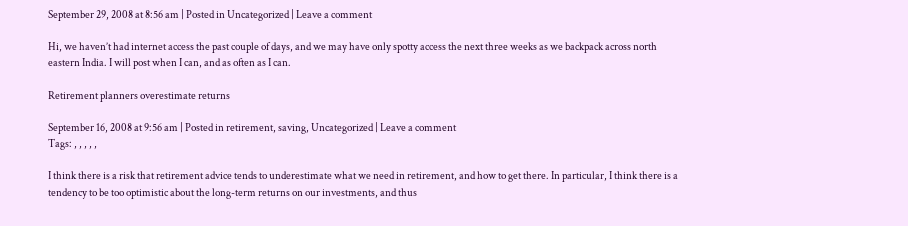September 29, 2008 at 8:56 am | Posted in Uncategorized | Leave a comment

Hi, we haven’t had internet access the past couple of days, and we may have only spotty access the next three weeks as we backpack across north eastern India. I will post when I can, and as often as I can.

Retirement planners overestimate returns

September 16, 2008 at 9:56 am | Posted in retirement, saving, Uncategorized | Leave a comment
Tags: , , , , ,

I think there is a risk that retirement advice tends to underestimate what we need in retirement, and how to get there. In particular, I think there is a tendency to be too optimistic about the long-term returns on our investments, and thus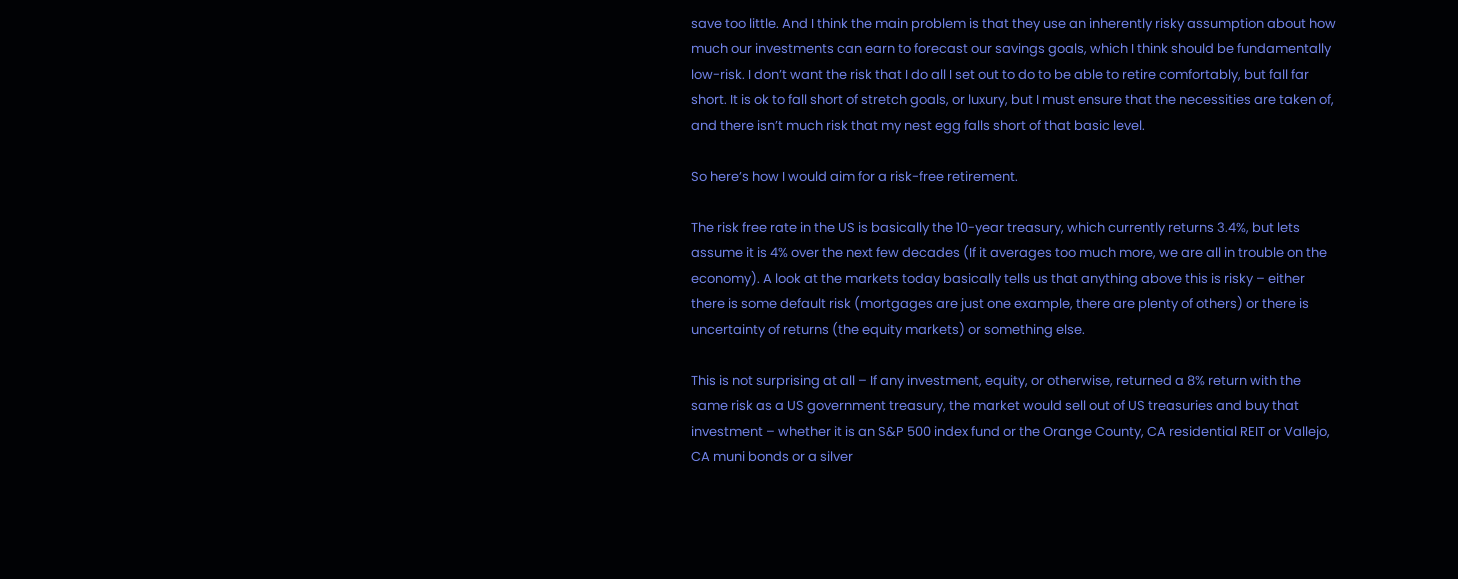save too little. And I think the main problem is that they use an inherently risky assumption about how much our investments can earn to forecast our savings goals, which I think should be fundamentally low-risk. I don’t want the risk that I do all I set out to do to be able to retire comfortably, but fall far short. It is ok to fall short of stretch goals, or luxury, but I must ensure that the necessities are taken of, and there isn’t much risk that my nest egg falls short of that basic level.

So here’s how I would aim for a risk-free retirement.

The risk free rate in the US is basically the 10-year treasury, which currently returns 3.4%, but lets assume it is 4% over the next few decades (If it averages too much more, we are all in trouble on the economy). A look at the markets today basically tells us that anything above this is risky – either there is some default risk (mortgages are just one example, there are plenty of others) or there is uncertainty of returns (the equity markets) or something else.

This is not surprising at all – If any investment, equity, or otherwise, returned a 8% return with the same risk as a US government treasury, the market would sell out of US treasuries and buy that investment – whether it is an S&P 500 index fund or the Orange County, CA residential REIT or Vallejo, CA muni bonds or a silver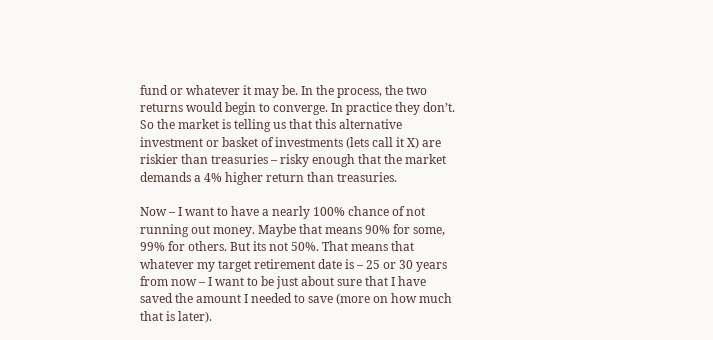fund or whatever it may be. In the process, the two returns would begin to converge. In practice they don’t. So the market is telling us that this alternative investment or basket of investments (lets call it X) are riskier than treasuries – risky enough that the market demands a 4% higher return than treasuries.

Now – I want to have a nearly 100% chance of not running out money. Maybe that means 90% for some, 99% for others. But its not 50%. That means that whatever my target retirement date is – 25 or 30 years from now – I want to be just about sure that I have saved the amount I needed to save (more on how much that is later).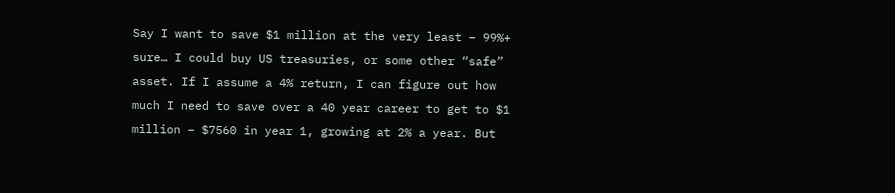Say I want to save $1 million at the very least – 99%+ sure… I could buy US treasuries, or some other “safe” asset. If I assume a 4% return, I can figure out how much I need to save over a 40 year career to get to $1 million – $7560 in year 1, growing at 2% a year. But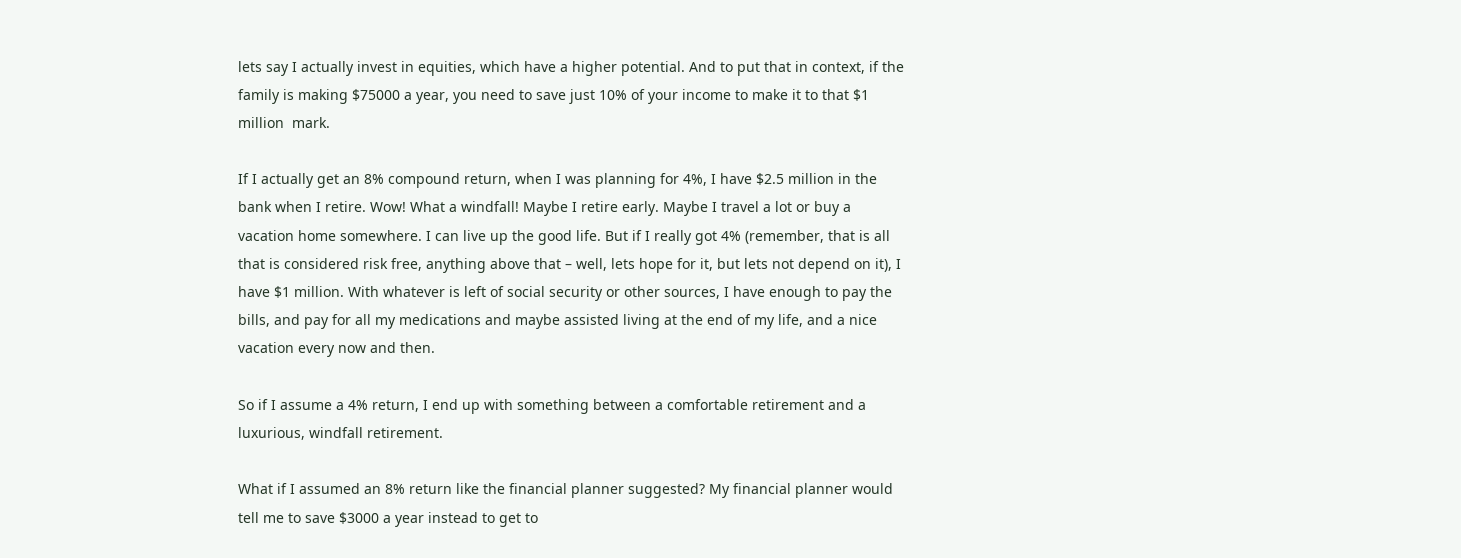lets say I actually invest in equities, which have a higher potential. And to put that in context, if the family is making $75000 a year, you need to save just 10% of your income to make it to that $1 million  mark.

If I actually get an 8% compound return, when I was planning for 4%, I have $2.5 million in the bank when I retire. Wow! What a windfall! Maybe I retire early. Maybe I travel a lot or buy a vacation home somewhere. I can live up the good life. But if I really got 4% (remember, that is all that is considered risk free, anything above that – well, lets hope for it, but lets not depend on it), I have $1 million. With whatever is left of social security or other sources, I have enough to pay the bills, and pay for all my medications and maybe assisted living at the end of my life, and a nice vacation every now and then.

So if I assume a 4% return, I end up with something between a comfortable retirement and a luxurious, windfall retirement.

What if I assumed an 8% return like the financial planner suggested? My financial planner would tell me to save $3000 a year instead to get to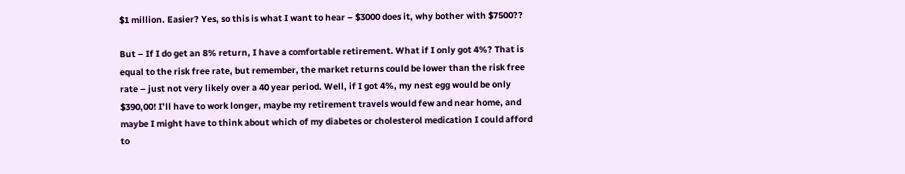$1 million. Easier? Yes, so this is what I want to hear – $3000 does it, why bother with $7500??

But – If I do get an 8% return, I have a comfortable retirement. What if I only got 4%? That is equal to the risk free rate, but remember, the market returns could be lower than the risk free rate – just not very likely over a 40 year period. Well, if I got 4%, my nest egg would be only $390,00! I’ll have to work longer, maybe my retirement travels would few and near home, and maybe I might have to think about which of my diabetes or cholesterol medication I could afford to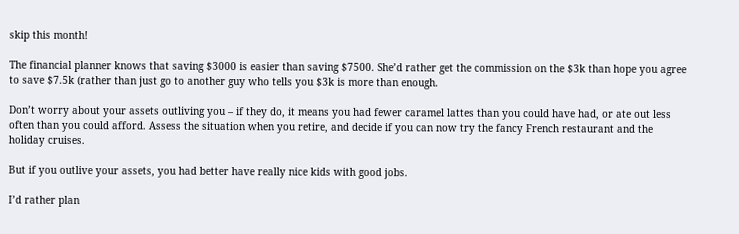skip this month!

The financial planner knows that saving $3000 is easier than saving $7500. She’d rather get the commission on the $3k than hope you agree to save $7.5k (rather than just go to another guy who tells you $3k is more than enough.

Don’t worry about your assets outliving you – if they do, it means you had fewer caramel lattes than you could have had, or ate out less often than you could afford. Assess the situation when you retire, and decide if you can now try the fancy French restaurant and the holiday cruises.

But if you outlive your assets, you had better have really nice kids with good jobs.

I’d rather plan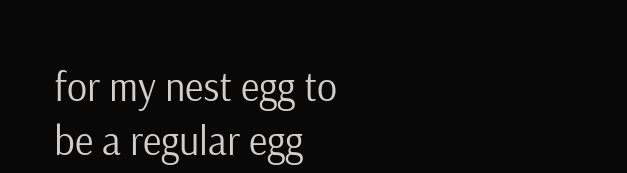for my nest egg to be a regular egg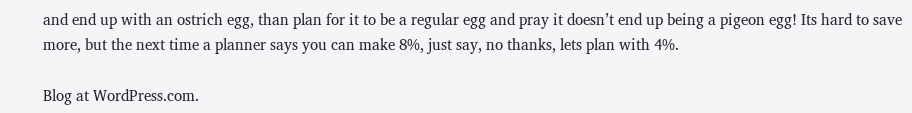and end up with an ostrich egg, than plan for it to be a regular egg and pray it doesn’t end up being a pigeon egg! Its hard to save more, but the next time a planner says you can make 8%, just say, no thanks, lets plan with 4%.

Blog at WordPress.com.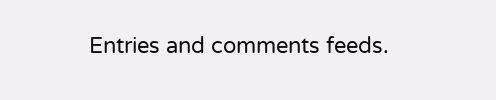Entries and comments feeds.